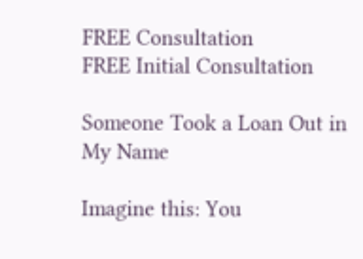FREE Consultation
FREE Initial Consultation

Someone Took a Loan Out in My Name

Imagine this: You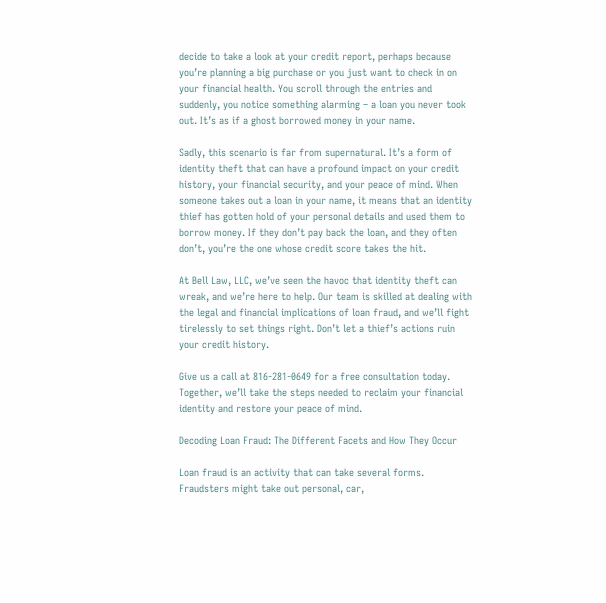decide to take a look at your credit report, perhaps because you’re planning a big purchase or you just want to check in on your financial health. You scroll through the entries and suddenly, you notice something alarming – a loan you never took out. It’s as if a ghost borrowed money in your name.

Sadly, this scenario is far from supernatural. It’s a form of identity theft that can have a profound impact on your credit history, your financial security, and your peace of mind. When someone takes out a loan in your name, it means that an identity thief has gotten hold of your personal details and used them to borrow money. If they don’t pay back the loan, and they often don’t, you’re the one whose credit score takes the hit.

At Bell Law, LLC, we’ve seen the havoc that identity theft can wreak, and we’re here to help. Our team is skilled at dealing with the legal and financial implications of loan fraud, and we’ll fight tirelessly to set things right. Don’t let a thief’s actions ruin your credit history.

Give us a call at 816-281-0649 for a free consultation today. Together, we’ll take the steps needed to reclaim your financial identity and restore your peace of mind.

Decoding Loan Fraud: The Different Facets and How They Occur

Loan fraud is an activity that can take several forms. Fraudsters might take out personal, car,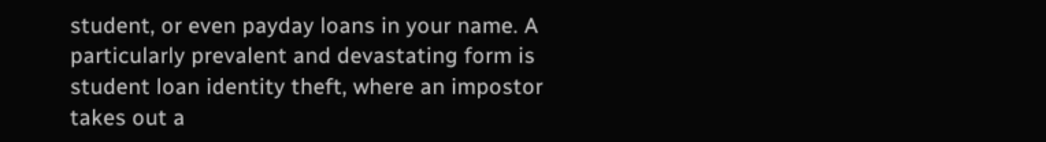student, or even payday loans in your name. A particularly prevalent and devastating form is student loan identity theft, where an impostor takes out a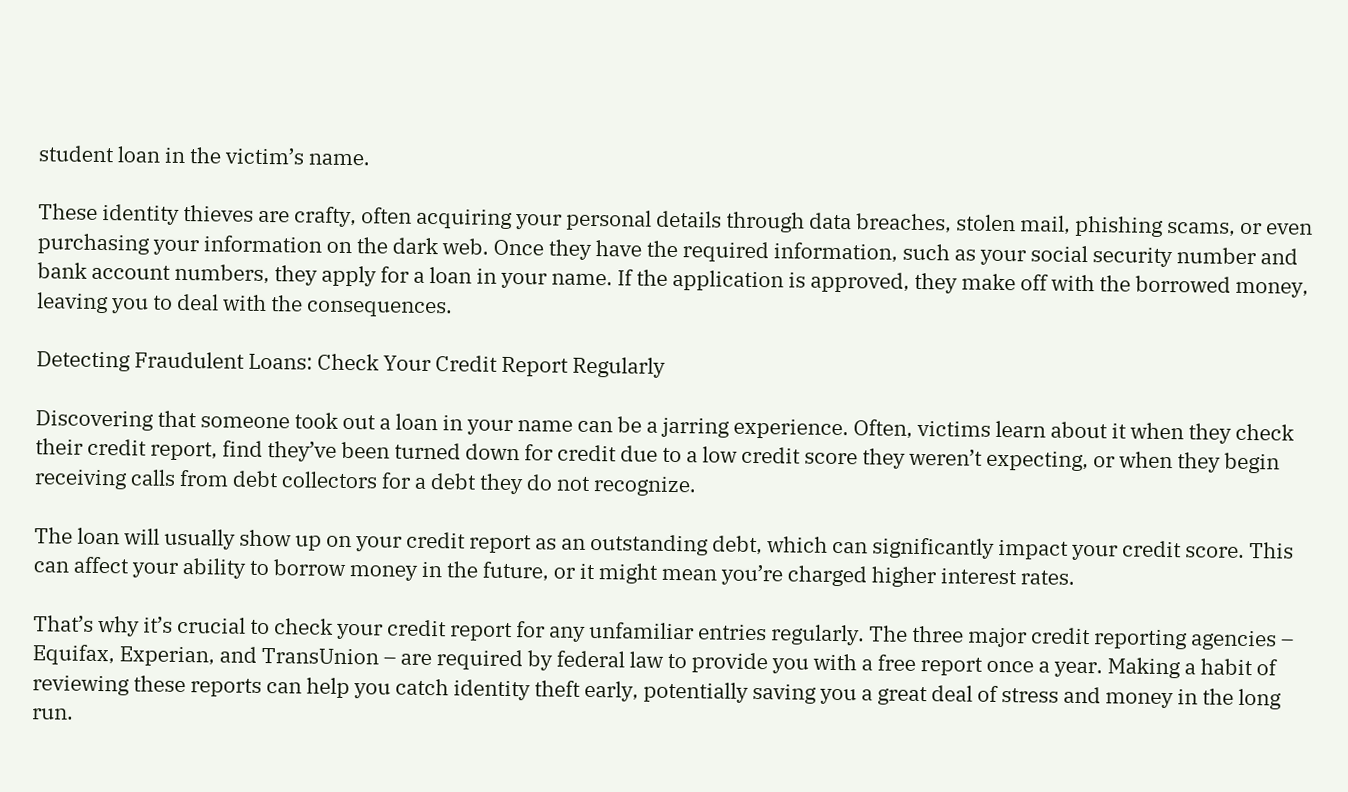student loan in the victim’s name.

These identity thieves are crafty, often acquiring your personal details through data breaches, stolen mail, phishing scams, or even purchasing your information on the dark web. Once they have the required information, such as your social security number and bank account numbers, they apply for a loan in your name. If the application is approved, they make off with the borrowed money, leaving you to deal with the consequences.

Detecting Fraudulent Loans: Check Your Credit Report Regularly

Discovering that someone took out a loan in your name can be a jarring experience. Often, victims learn about it when they check their credit report, find they’ve been turned down for credit due to a low credit score they weren’t expecting, or when they begin receiving calls from debt collectors for a debt they do not recognize.

The loan will usually show up on your credit report as an outstanding debt, which can significantly impact your credit score. This can affect your ability to borrow money in the future, or it might mean you’re charged higher interest rates.

That’s why it’s crucial to check your credit report for any unfamiliar entries regularly. The three major credit reporting agencies – Equifax, Experian, and TransUnion – are required by federal law to provide you with a free report once a year. Making a habit of reviewing these reports can help you catch identity theft early, potentially saving you a great deal of stress and money in the long run.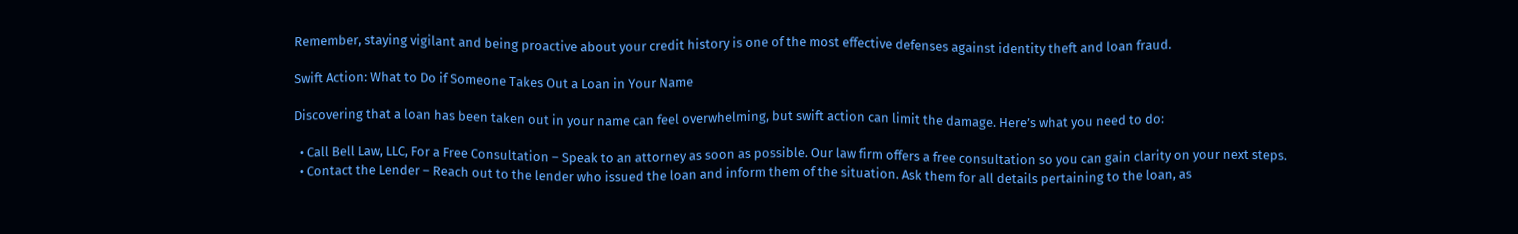Remember, staying vigilant and being proactive about your credit history is one of the most effective defenses against identity theft and loan fraud.

Swift Action: What to Do if Someone Takes Out a Loan in Your Name

Discovering that a loan has been taken out in your name can feel overwhelming, but swift action can limit the damage. Here’s what you need to do:

  • Call Bell Law, LLC, For a Free Consultation – Speak to an attorney as soon as possible. Our law firm offers a free consultation so you can gain clarity on your next steps.
  • Contact the Lender – Reach out to the lender who issued the loan and inform them of the situation. Ask them for all details pertaining to the loan, as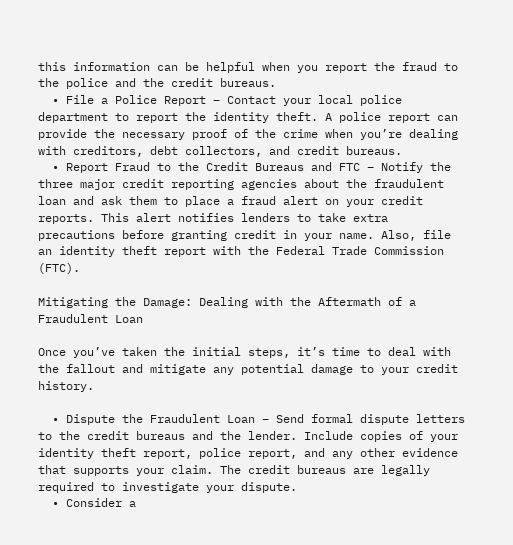this information can be helpful when you report the fraud to the police and the credit bureaus.
  • File a Police Report – Contact your local police department to report the identity theft. A police report can provide the necessary proof of the crime when you’re dealing with creditors, debt collectors, and credit bureaus.
  • Report Fraud to the Credit Bureaus and FTC – Notify the three major credit reporting agencies about the fraudulent loan and ask them to place a fraud alert on your credit reports. This alert notifies lenders to take extra precautions before granting credit in your name. Also, file an identity theft report with the Federal Trade Commission (FTC).

Mitigating the Damage: Dealing with the Aftermath of a Fraudulent Loan

Once you’ve taken the initial steps, it’s time to deal with the fallout and mitigate any potential damage to your credit history.

  • Dispute the Fraudulent Loan – Send formal dispute letters to the credit bureaus and the lender. Include copies of your identity theft report, police report, and any other evidence that supports your claim. The credit bureaus are legally required to investigate your dispute.
  • Consider a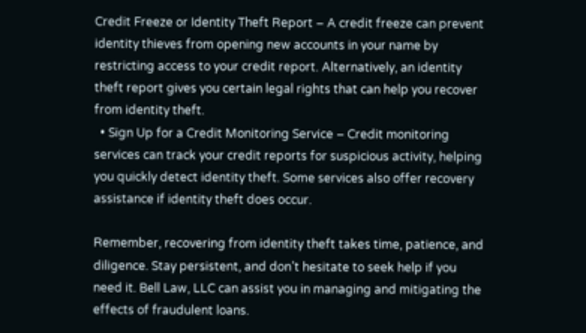Credit Freeze or Identity Theft Report – A credit freeze can prevent identity thieves from opening new accounts in your name by restricting access to your credit report. Alternatively, an identity theft report gives you certain legal rights that can help you recover from identity theft.
  • Sign Up for a Credit Monitoring Service – Credit monitoring services can track your credit reports for suspicious activity, helping you quickly detect identity theft. Some services also offer recovery assistance if identity theft does occur.

Remember, recovering from identity theft takes time, patience, and diligence. Stay persistent, and don’t hesitate to seek help if you need it. Bell Law, LLC can assist you in managing and mitigating the effects of fraudulent loans.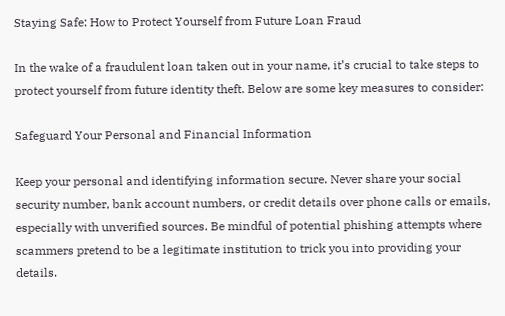Staying Safe: How to Protect Yourself from Future Loan Fraud

In the wake of a fraudulent loan taken out in your name, it’s crucial to take steps to protect yourself from future identity theft. Below are some key measures to consider:

Safeguard Your Personal and Financial Information

Keep your personal and identifying information secure. Never share your social security number, bank account numbers, or credit details over phone calls or emails, especially with unverified sources. Be mindful of potential phishing attempts where scammers pretend to be a legitimate institution to trick you into providing your details.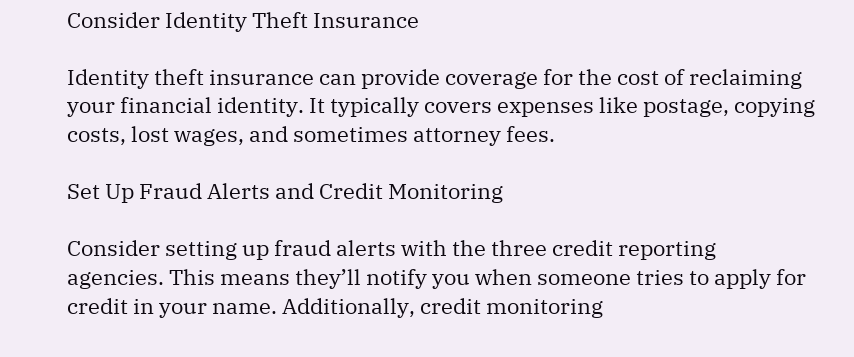Consider Identity Theft Insurance

Identity theft insurance can provide coverage for the cost of reclaiming your financial identity. It typically covers expenses like postage, copying costs, lost wages, and sometimes attorney fees.

Set Up Fraud Alerts and Credit Monitoring

Consider setting up fraud alerts with the three credit reporting agencies. This means they’ll notify you when someone tries to apply for credit in your name. Additionally, credit monitoring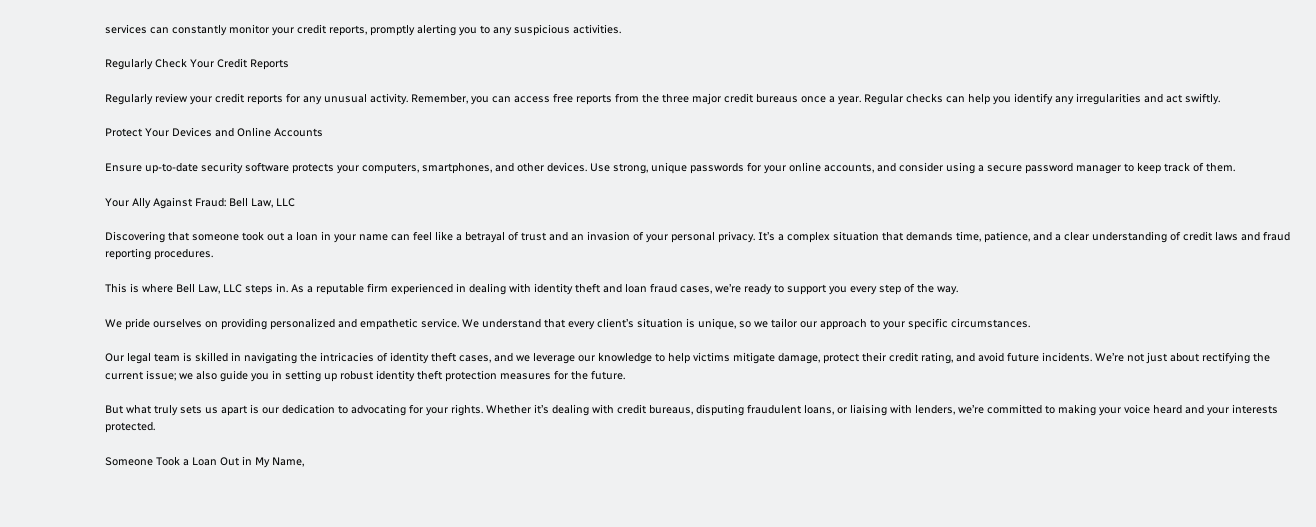services can constantly monitor your credit reports, promptly alerting you to any suspicious activities.

Regularly Check Your Credit Reports

Regularly review your credit reports for any unusual activity. Remember, you can access free reports from the three major credit bureaus once a year. Regular checks can help you identify any irregularities and act swiftly.

Protect Your Devices and Online Accounts

Ensure up-to-date security software protects your computers, smartphones, and other devices. Use strong, unique passwords for your online accounts, and consider using a secure password manager to keep track of them.

Your Ally Against Fraud: Bell Law, LLC

Discovering that someone took out a loan in your name can feel like a betrayal of trust and an invasion of your personal privacy. It’s a complex situation that demands time, patience, and a clear understanding of credit laws and fraud reporting procedures.

This is where Bell Law, LLC steps in. As a reputable firm experienced in dealing with identity theft and loan fraud cases, we’re ready to support you every step of the way.

We pride ourselves on providing personalized and empathetic service. We understand that every client’s situation is unique, so we tailor our approach to your specific circumstances.

Our legal team is skilled in navigating the intricacies of identity theft cases, and we leverage our knowledge to help victims mitigate damage, protect their credit rating, and avoid future incidents. We’re not just about rectifying the current issue; we also guide you in setting up robust identity theft protection measures for the future.

But what truly sets us apart is our dedication to advocating for your rights. Whether it’s dealing with credit bureaus, disputing fraudulent loans, or liaising with lenders, we’re committed to making your voice heard and your interests protected.

Someone Took a Loan Out in My Name,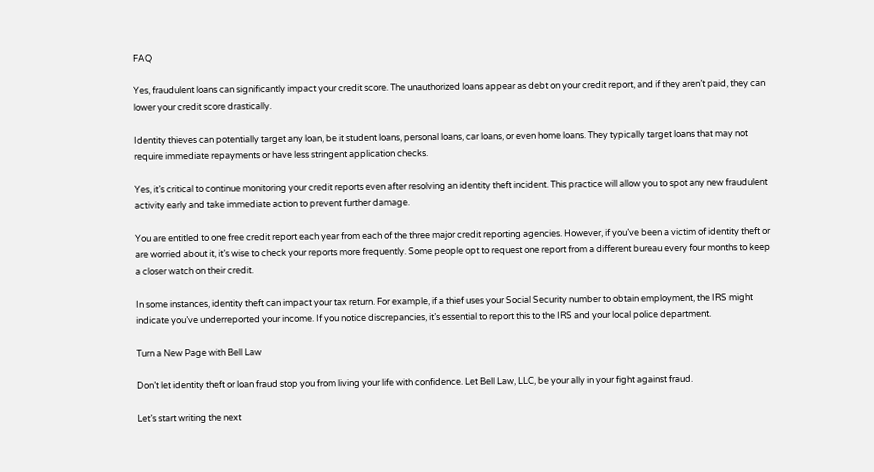FAQ

Yes, fraudulent loans can significantly impact your credit score. The unauthorized loans appear as debt on your credit report, and if they aren’t paid, they can lower your credit score drastically.

Identity thieves can potentially target any loan, be it student loans, personal loans, car loans, or even home loans. They typically target loans that may not require immediate repayments or have less stringent application checks.

Yes, it’s critical to continue monitoring your credit reports even after resolving an identity theft incident. This practice will allow you to spot any new fraudulent activity early and take immediate action to prevent further damage.

You are entitled to one free credit report each year from each of the three major credit reporting agencies. However, if you’ve been a victim of identity theft or are worried about it, it’s wise to check your reports more frequently. Some people opt to request one report from a different bureau every four months to keep a closer watch on their credit.

In some instances, identity theft can impact your tax return. For example, if a thief uses your Social Security number to obtain employment, the IRS might indicate you’ve underreported your income. If you notice discrepancies, it’s essential to report this to the IRS and your local police department.

Turn a New Page with Bell Law

Don’t let identity theft or loan fraud stop you from living your life with confidence. Let Bell Law, LLC, be your ally in your fight against fraud.

Let’s start writing the next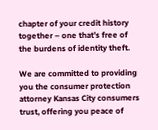chapter of your credit history together – one that’s free of the burdens of identity theft.

We are committed to providing you the consumer protection attorney Kansas City consumers trust, offering you peace of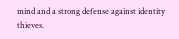mind and a strong defense against identity thieves.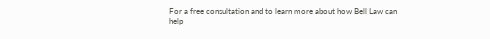For a free consultation and to learn more about how Bell Law can help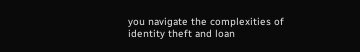you navigate the complexities of identity theft and loan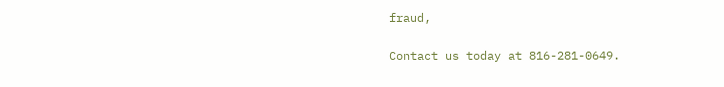fraud,

Contact us today at 816-281-0649.